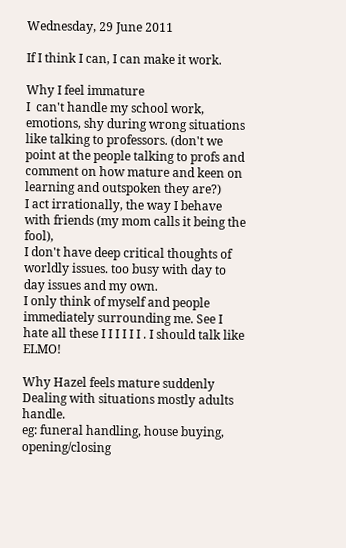Wednesday, 29 June 2011

If I think I can, I can make it work.

Why I feel immature
I  can't handle my school work, emotions, shy during wrong situations like talking to professors. (don't we point at the people talking to profs and comment on how mature and keen on learning and outspoken they are?)
I act irrationally, the way I behave with friends (my mom calls it being the fool),
I don't have deep critical thoughts of worldly issues. too busy with day to day issues and my own.
I only think of myself and people immediately surrounding me. See I hate all these I I I I I I . I should talk like ELMO!

Why Hazel feels mature suddenly
Dealing with situations mostly adults handle.
eg: funeral handling, house buying, opening/closing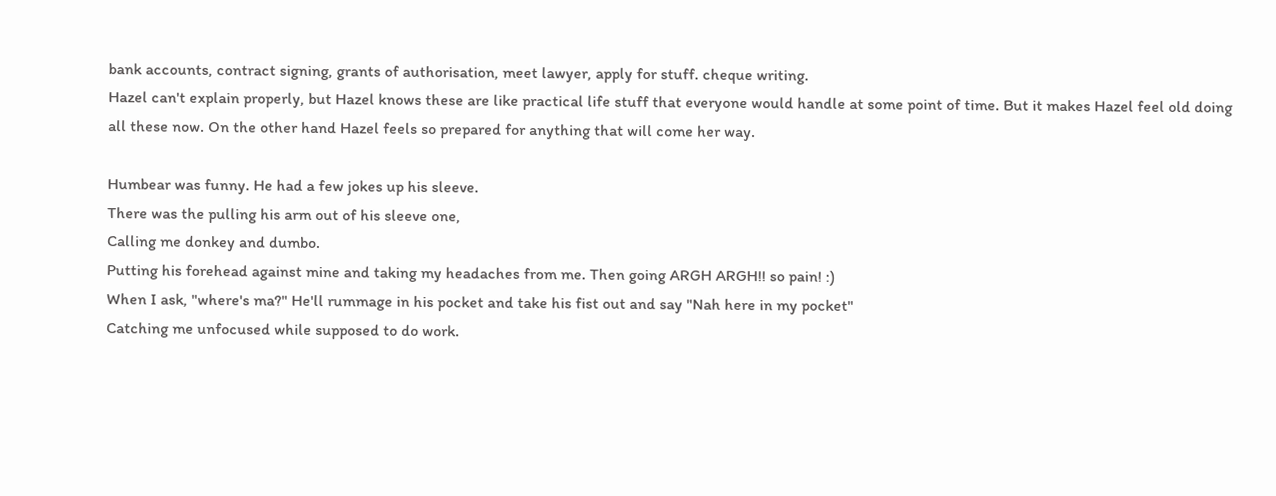bank accounts, contract signing, grants of authorisation, meet lawyer, apply for stuff. cheque writing.
Hazel can't explain properly, but Hazel knows these are like practical life stuff that everyone would handle at some point of time. But it makes Hazel feel old doing all these now. On the other hand Hazel feels so prepared for anything that will come her way.

Humbear was funny. He had a few jokes up his sleeve.
There was the pulling his arm out of his sleeve one,
Calling me donkey and dumbo.
Putting his forehead against mine and taking my headaches from me. Then going ARGH ARGH!! so pain! :)
When I ask, "where's ma?" He'll rummage in his pocket and take his fist out and say "Nah here in my pocket"
Catching me unfocused while supposed to do work.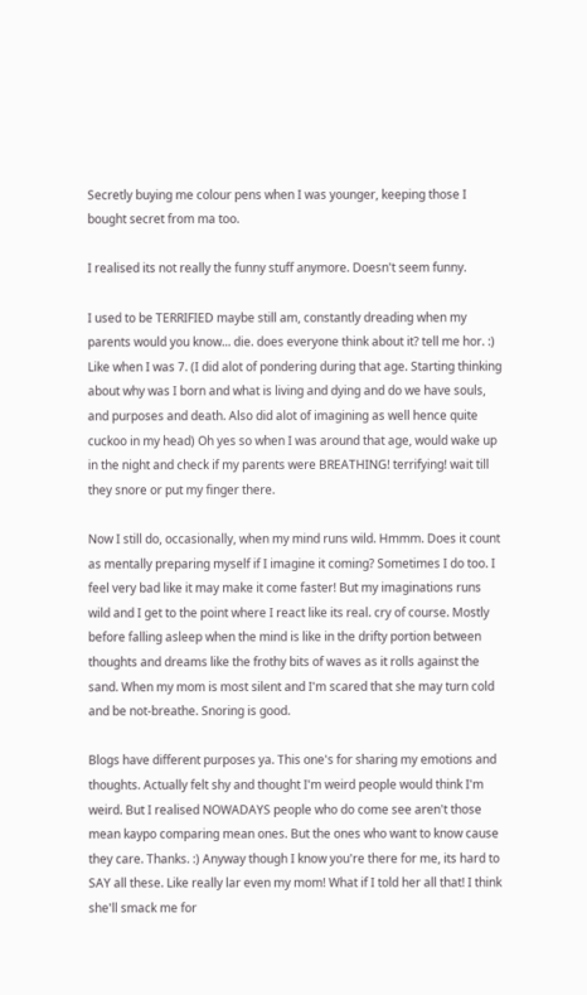Secretly buying me colour pens when I was younger, keeping those I bought secret from ma too.

I realised its not really the funny stuff anymore. Doesn't seem funny.

I used to be TERRIFIED maybe still am, constantly dreading when my parents would you know... die. does everyone think about it? tell me hor. :)
Like when I was 7. (I did alot of pondering during that age. Starting thinking about why was I born and what is living and dying and do we have souls, and purposes and death. Also did alot of imagining as well hence quite cuckoo in my head) Oh yes so when I was around that age, would wake up in the night and check if my parents were BREATHING! terrifying! wait till they snore or put my finger there.

Now I still do, occasionally, when my mind runs wild. Hmmm. Does it count as mentally preparing myself if I imagine it coming? Sometimes I do too. I feel very bad like it may make it come faster! But my imaginations runs wild and I get to the point where I react like its real. cry of course. Mostly before falling asleep when the mind is like in the drifty portion between thoughts and dreams like the frothy bits of waves as it rolls against the sand. When my mom is most silent and I'm scared that she may turn cold and be not-breathe. Snoring is good.

Blogs have different purposes ya. This one's for sharing my emotions and thoughts. Actually felt shy and thought I'm weird people would think I'm weird. But I realised NOWADAYS people who do come see aren't those mean kaypo comparing mean ones. But the ones who want to know cause they care. Thanks. :) Anyway though I know you're there for me, its hard to SAY all these. Like really lar even my mom! What if I told her all that! I think she'll smack me for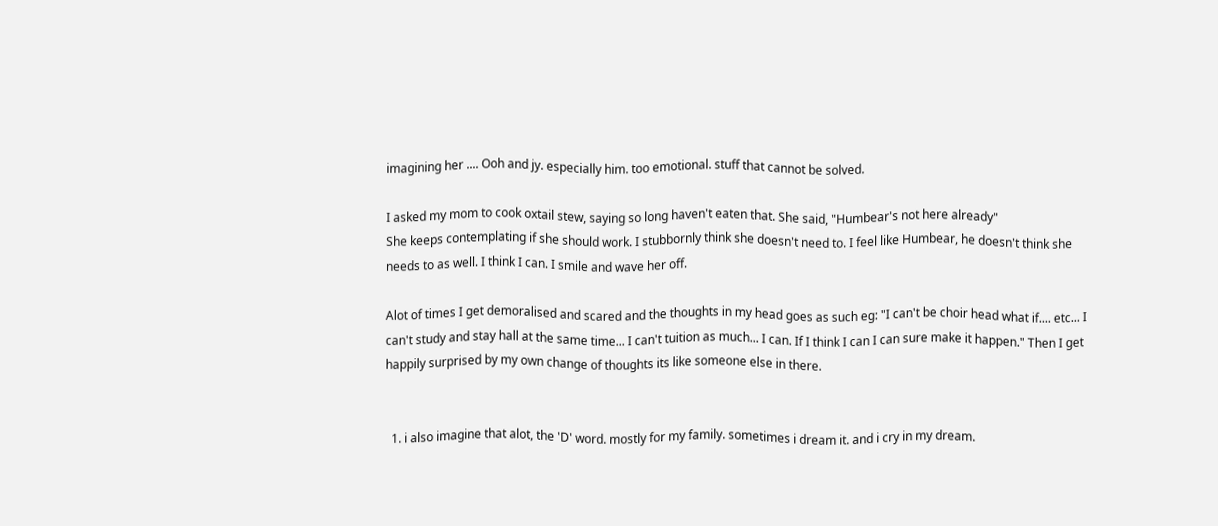imagining her .... Ooh and jy. especially him. too emotional. stuff that cannot be solved.

I asked my mom to cook oxtail stew, saying so long haven't eaten that. She said, "Humbear's not here already"
She keeps contemplating if she should work. I stubbornly think she doesn't need to. I feel like Humbear, he doesn't think she needs to as well. I think I can. I smile and wave her off.

Alot of times I get demoralised and scared and the thoughts in my head goes as such eg: "I can't be choir head what if.... etc... I can't study and stay hall at the same time... I can't tuition as much... I can. If I think I can I can sure make it happen." Then I get happily surprised by my own change of thoughts its like someone else in there.


  1. i also imagine that alot, the 'D' word. mostly for my family. sometimes i dream it. and i cry in my dream.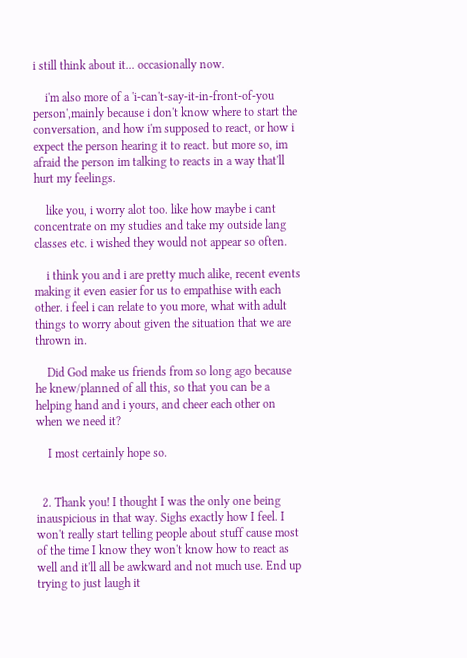i still think about it... occasionally now.

    i'm also more of a 'i-can't-say-it-in-front-of-you person',mainly because i don't know where to start the conversation, and how i'm supposed to react, or how i expect the person hearing it to react. but more so, im afraid the person im talking to reacts in a way that'll hurt my feelings.

    like you, i worry alot too. like how maybe i cant concentrate on my studies and take my outside lang classes etc. i wished they would not appear so often.

    i think you and i are pretty much alike, recent events making it even easier for us to empathise with each other. i feel i can relate to you more, what with adult things to worry about given the situation that we are thrown in.

    Did God make us friends from so long ago because he knew/planned of all this, so that you can be a helping hand and i yours, and cheer each other on when we need it?

    I most certainly hope so.


  2. Thank you! I thought I was the only one being inauspicious in that way. Sighs exactly how I feel. I won't really start telling people about stuff cause most of the time I know they won't know how to react as well and it'll all be awkward and not much use. End up trying to just laugh it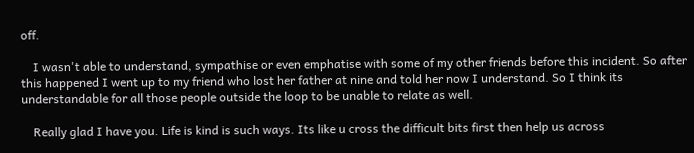off.

    I wasn't able to understand, sympathise or even emphatise with some of my other friends before this incident. So after this happened I went up to my friend who lost her father at nine and told her now I understand. So I think its understandable for all those people outside the loop to be unable to relate as well.

    Really glad I have you. Life is kind is such ways. Its like u cross the difficult bits first then help us across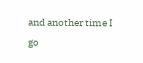and another time I go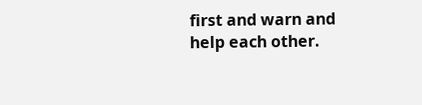first and warn and help each other.